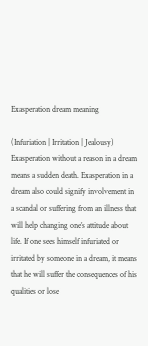Exasperation dream meaning

(Infuriation | Irritation | Jealousy) Exasperation without a reason in a dream means a sudden death. Exasperation in a dream also could signify involvement in a scandal or suffering from an illness that will help changing one’s attitude about life. If one sees himself infuriated or irritated by someone in a dream, it means that he will suffer the consequences of his qualities or lose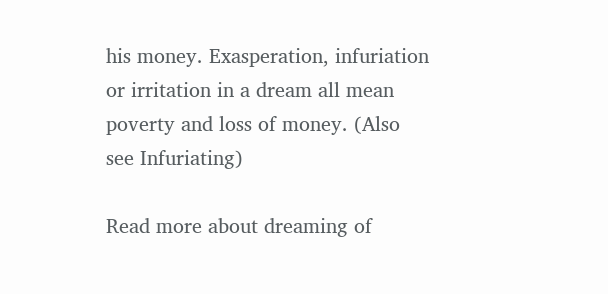his money. Exasperation, infuriation or irritation in a dream all mean poverty and loss of money. (Also see Infuriating)

Read more about dreaming of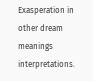Exasperation in other dream meanings interpretations.